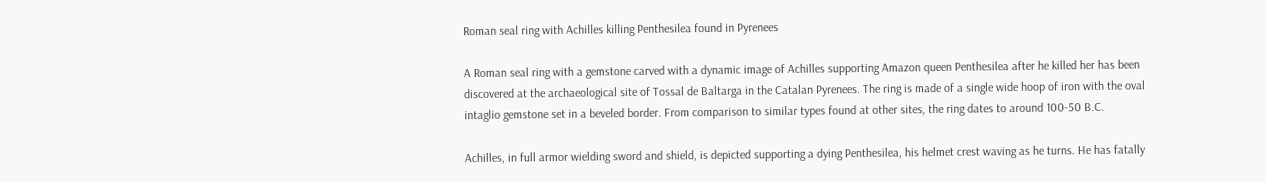Roman seal ring with Achilles killing Penthesilea found in Pyrenees

A Roman seal ring with a gemstone carved with a dynamic image of Achilles supporting Amazon queen Penthesilea after he killed her has been discovered at the archaeological site of Tossal de Baltarga in the Catalan Pyrenees. The ring is made of a single wide hoop of iron with the oval intaglio gemstone set in a beveled border. From comparison to similar types found at other sites, the ring dates to around 100-50 B.C.

Achilles, in full armor wielding sword and shield, is depicted supporting a dying Penthesilea, his helmet crest waving as he turns. He has fatally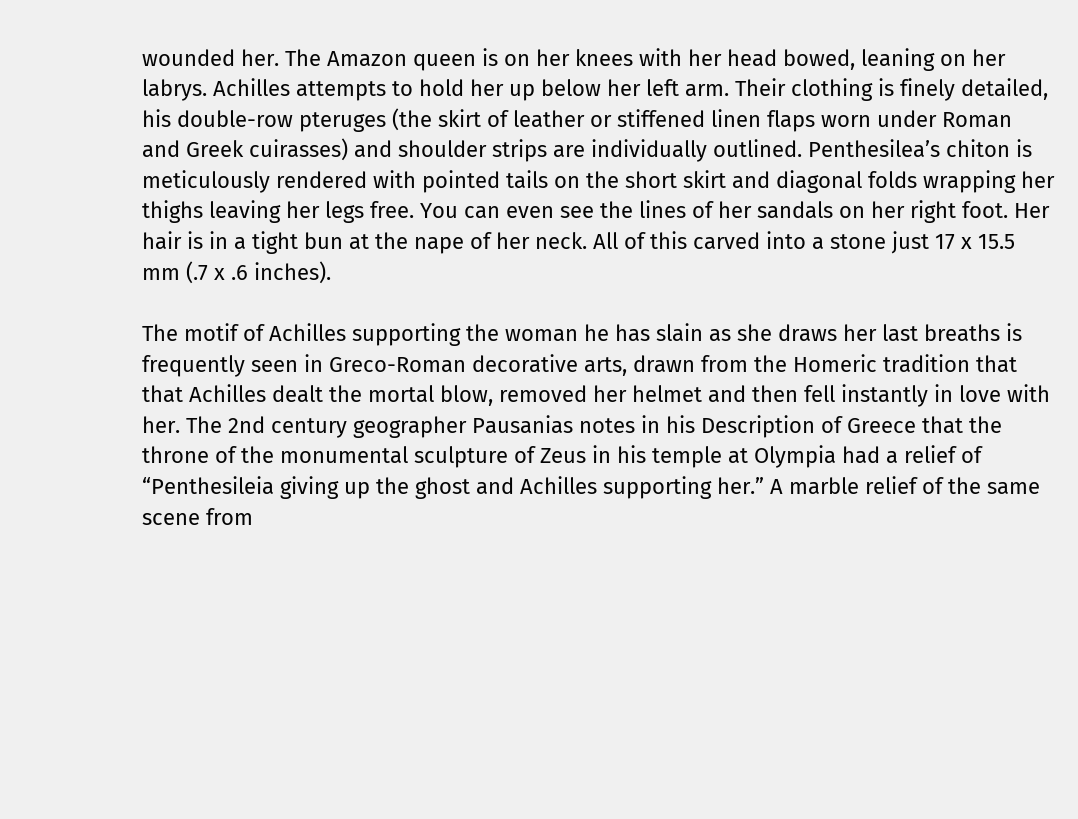wounded her. The Amazon queen is on her knees with her head bowed, leaning on her labrys. Achilles attempts to hold her up below her left arm. Their clothing is finely detailed, his double-row pteruges (the skirt of leather or stiffened linen flaps worn under Roman and Greek cuirasses) and shoulder strips are individually outlined. Penthesilea’s chiton is meticulously rendered with pointed tails on the short skirt and diagonal folds wrapping her thighs leaving her legs free. You can even see the lines of her sandals on her right foot. Her hair is in a tight bun at the nape of her neck. All of this carved into a stone just 17 x 15.5 mm (.7 x .6 inches).

The motif of Achilles supporting the woman he has slain as she draws her last breaths is frequently seen in Greco-Roman decorative arts, drawn from the Homeric tradition that that Achilles dealt the mortal blow, removed her helmet and then fell instantly in love with her. The 2nd century geographer Pausanias notes in his Description of Greece that the throne of the monumental sculpture of Zeus in his temple at Olympia had a relief of “Penthesileia giving up the ghost and Achilles supporting her.” A marble relief of the same scene from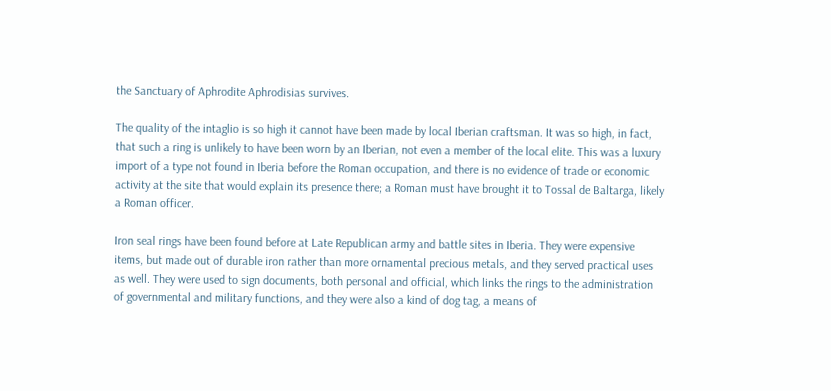the Sanctuary of Aphrodite Aphrodisias survives.

The quality of the intaglio is so high it cannot have been made by local Iberian craftsman. It was so high, in fact, that such a ring is unlikely to have been worn by an Iberian, not even a member of the local elite. This was a luxury import of a type not found in Iberia before the Roman occupation, and there is no evidence of trade or economic activity at the site that would explain its presence there; a Roman must have brought it to Tossal de Baltarga, likely a Roman officer.

Iron seal rings have been found before at Late Republican army and battle sites in Iberia. They were expensive items, but made out of durable iron rather than more ornamental precious metals, and they served practical uses as well. They were used to sign documents, both personal and official, which links the rings to the administration of governmental and military functions, and they were also a kind of dog tag, a means of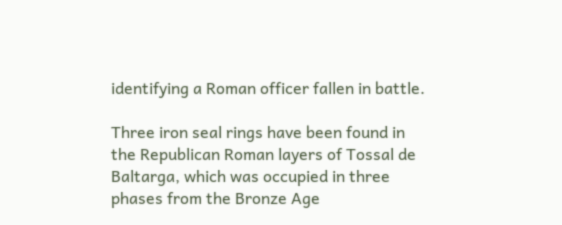identifying a Roman officer fallen in battle.

Three iron seal rings have been found in the Republican Roman layers of Tossal de Baltarga, which was occupied in three phases from the Bronze Age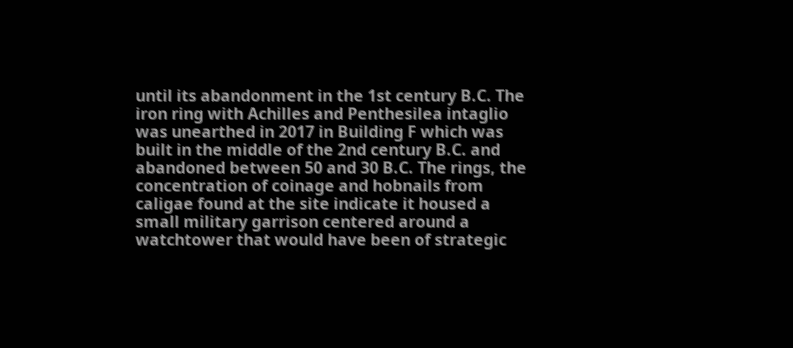until its abandonment in the 1st century B.C. The iron ring with Achilles and Penthesilea intaglio was unearthed in 2017 in Building F which was built in the middle of the 2nd century B.C. and abandoned between 50 and 30 B.C. The rings, the concentration of coinage and hobnails from caligae found at the site indicate it housed a small military garrison centered around a watchtower that would have been of strategic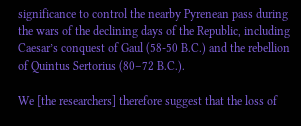significance to control the nearby Pyrenean pass during the wars of the declining days of the Republic, including Caesar’s conquest of Gaul (58-50 B.C.) and the rebellion of Quintus Sertorius (80–72 B.C.).

We [the researchers] therefore suggest that the loss of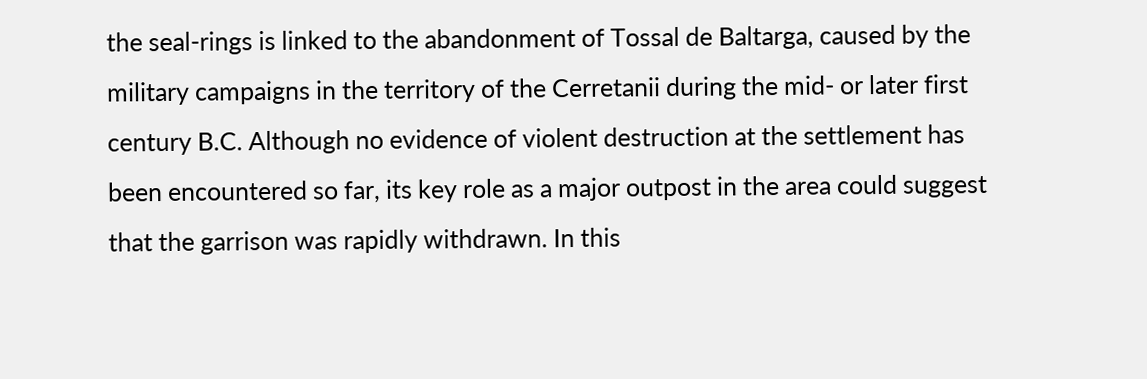the seal-rings is linked to the abandonment of Tossal de Baltarga, caused by the military campaigns in the territory of the Cerretanii during the mid- or later first century B.C. Although no evidence of violent destruction at the settlement has been encountered so far, its key role as a major outpost in the area could suggest that the garrison was rapidly withdrawn. In this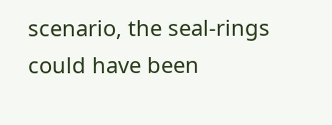scenario, the seal-rings could have been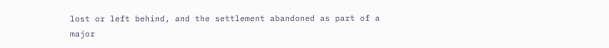lost or left behind, and the settlement abandoned as part of a major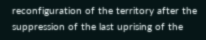reconfiguration of the territory after the suppression of the last uprising of the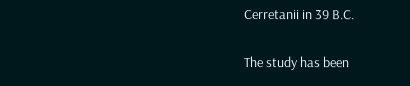Cerretanii in 39 B.C.

The study has been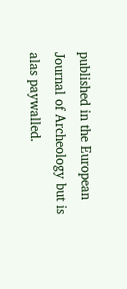published in the European Journal of Archeology but is alas paywalled.